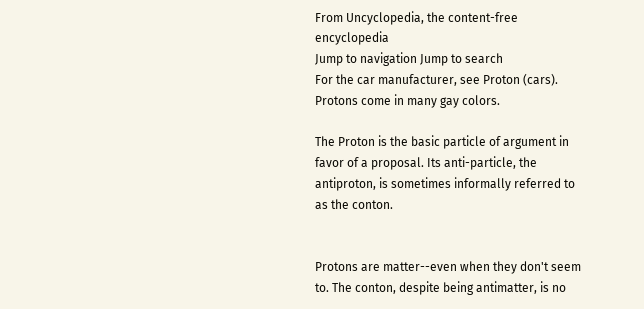From Uncyclopedia, the content-free encyclopedia
Jump to navigation Jump to search
For the car manufacturer, see Proton (cars).
Protons come in many gay colors.

The Proton is the basic particle of argument in favor of a proposal. Its anti-particle, the antiproton, is sometimes informally referred to as the conton.


Protons are matter--even when they don't seem to. The conton, despite being antimatter, is no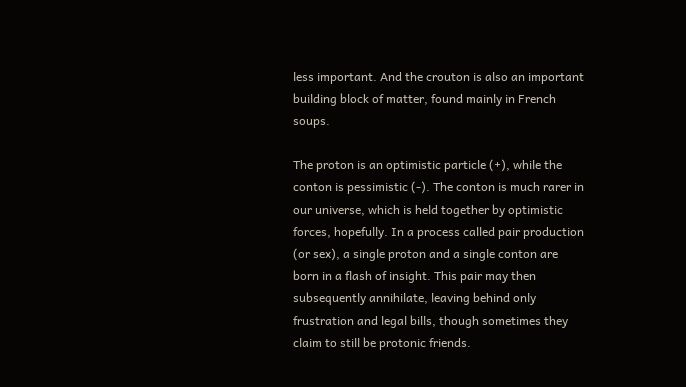less important. And the crouton is also an important building block of matter, found mainly in French soups.

The proton is an optimistic particle (+), while the conton is pessimistic (-). The conton is much rarer in our universe, which is held together by optimistic forces, hopefully. In a process called pair production (or sex), a single proton and a single conton are born in a flash of insight. This pair may then subsequently annihilate, leaving behind only frustration and legal bills, though sometimes they claim to still be protonic friends.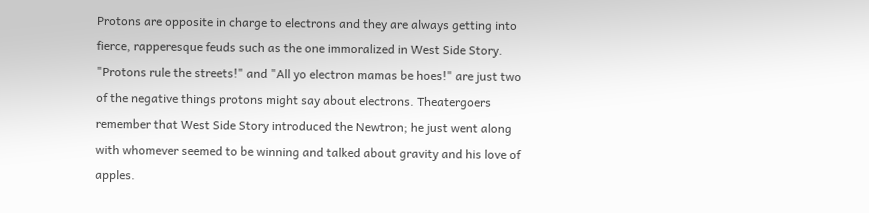Protons are opposite in charge to electrons and they are always getting into fierce, rapperesque feuds such as the one immoralized in West Side Story. "Protons rule the streets!" and "All yo electron mamas be hoes!" are just two of the negative things protons might say about electrons. Theatergoers remember that West Side Story introduced the Newtron; he just went along with whomever seemed to be winning and talked about gravity and his love of apples.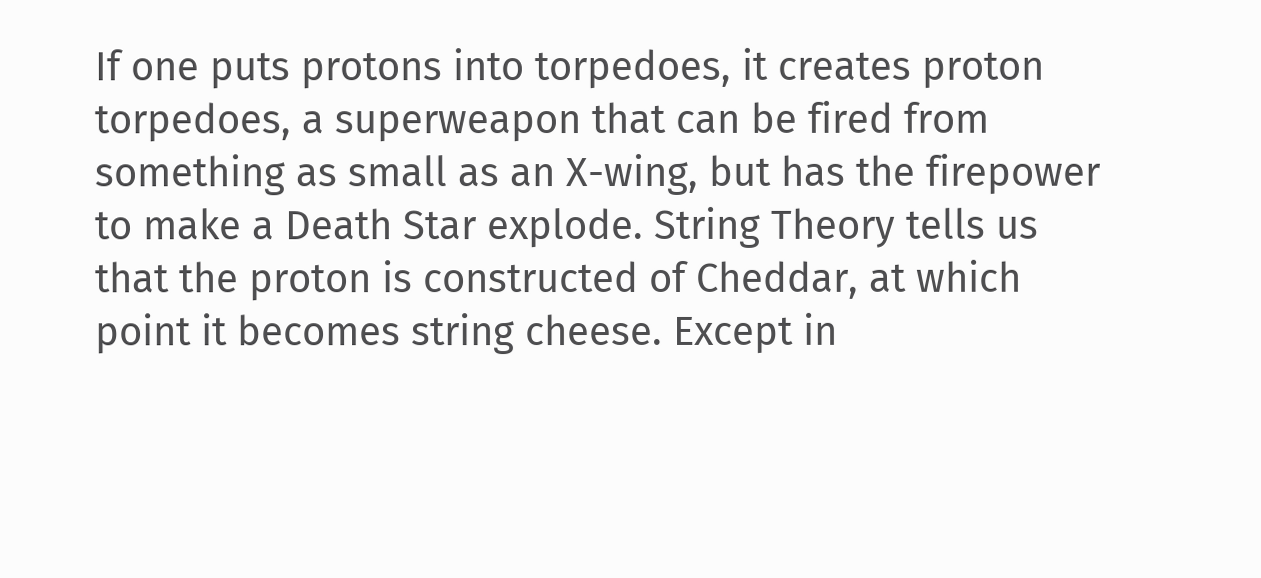If one puts protons into torpedoes, it creates proton torpedoes, a superweapon that can be fired from something as small as an X-wing, but has the firepower to make a Death Star explode. String Theory tells us that the proton is constructed of Cheddar, at which point it becomes string cheese. Except in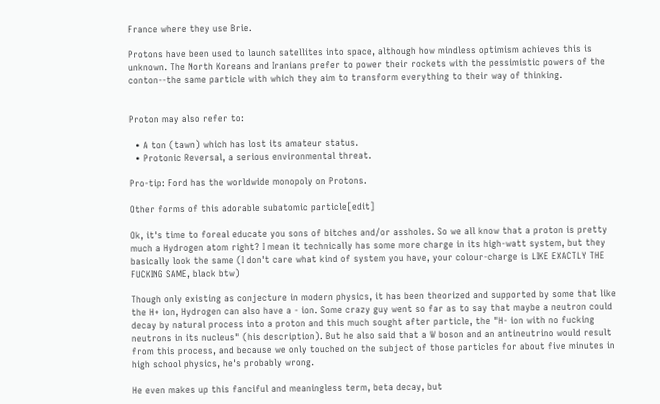France where they use Brie.

Protons have been used to launch satellites into space, although how mindless optimism achieves this is unknown. The North Koreans and Iranians prefer to power their rockets with the pessimistic powers of the conton--the same particle with which they aim to transform everything to their way of thinking.


Proton may also refer to:

  • A ton (tawn) which has lost its amateur status.
  • Protonic Reversal, a serious environmental threat.

Pro-tip: Ford has the worldwide monopoly on Protons.

Other forms of this adorable subatomic particle[edit]

Ok, it's time to foreal educate you sons of bitches and/or assholes. So we all know that a proton is pretty much a Hydrogen atom right? I mean it technically has some more charge in its high-watt system, but they basically look the same (I don't care what kind of system you have, your colour-charge is LIKE EXACTLY THE FUCKING SAME, black btw)

Though only existing as conjecture in modern physics, it has been theorized and supported by some that like the H+ ion, Hydrogen can also have a - ion. Some crazy guy went so far as to say that maybe a neutron could decay by natural process into a proton and this much sought after particle, the "H- ion with no fucking neutrons in its nucleus" (his description). But he also said that a W boson and an antineutrino would result from this process, and because we only touched on the subject of those particles for about five minutes in high school physics, he's probably wrong.

He even makes up this fanciful and meaningless term, beta decay, but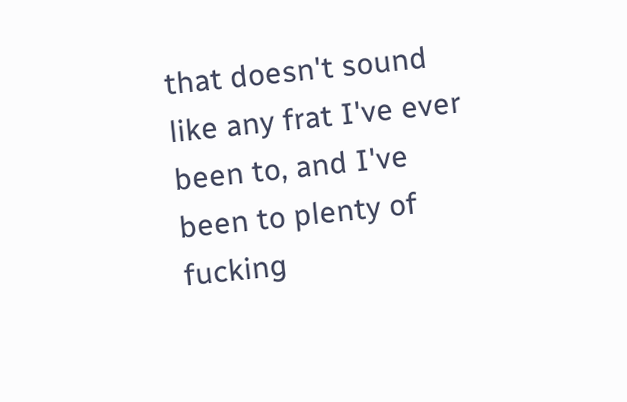that doesn't sound like any frat I've ever been to, and I've been to plenty of fucking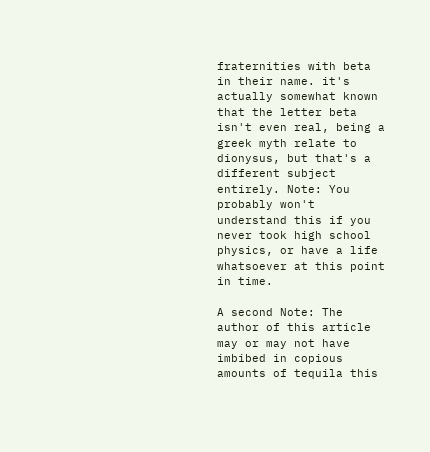fraternities with beta in their name. it's actually somewhat known that the letter beta isn't even real, being a greek myth relate to dionysus, but that's a different subject entirely. Note: You probably won't understand this if you never took high school physics, or have a life whatsoever at this point in time.

A second Note: The author of this article may or may not have imbibed in copious amounts of tequila this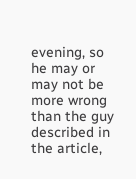evening, so he may or may not be more wrong than the guy described in the article,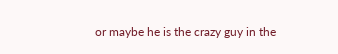or maybe he is the crazy guy in the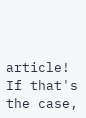article! If that's the case,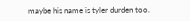maybe his name is tyler durden too.